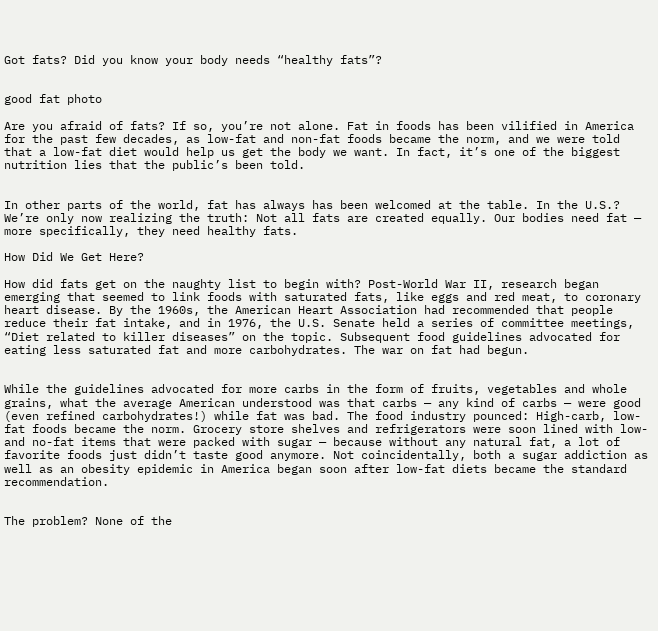Got fats? Did you know your body needs “healthy fats”?


good fat photo

Are you afraid of fats? If so, you’re not alone. Fat in foods has been vilified in America for the past few decades, as low-fat and non-fat foods became the norm, and we were told that a low-fat diet would help us get the body we want. In fact, it’s one of the biggest nutrition lies that the public’s been told.


In other parts of the world, fat has always has been welcomed at the table. In the U.S.? We’re only now realizing the truth: Not all fats are created equally. Our bodies need fat — more specifically, they need healthy fats.

How Did We Get Here?

How did fats get on the naughty list to begin with? Post-World War II, research began emerging that seemed to link foods with saturated fats, like eggs and red meat, to coronary heart disease. By the 1960s, the American Heart Association had recommended that people reduce their fat intake, and in 1976, the U.S. Senate held a series of committee meetings, “Diet related to killer diseases” on the topic. Subsequent food guidelines advocated for eating less saturated fat and more carbohydrates. The war on fat had begun.


While the guidelines advocated for more carbs in the form of fruits, vegetables and whole grains, what the average American understood was that carbs — any kind of carbs — were good (even refined carbohydrates!) while fat was bad. The food industry pounced: High-carb, low-fat foods became the norm. Grocery store shelves and refrigerators were soon lined with low- and no-fat items that were packed with sugar — because without any natural fat, a lot of favorite foods just didn’t taste good anymore. Not coincidentally, both a sugar addiction as well as an obesity epidemic in America began soon after low-fat diets became the standard recommendation.


The problem? None of the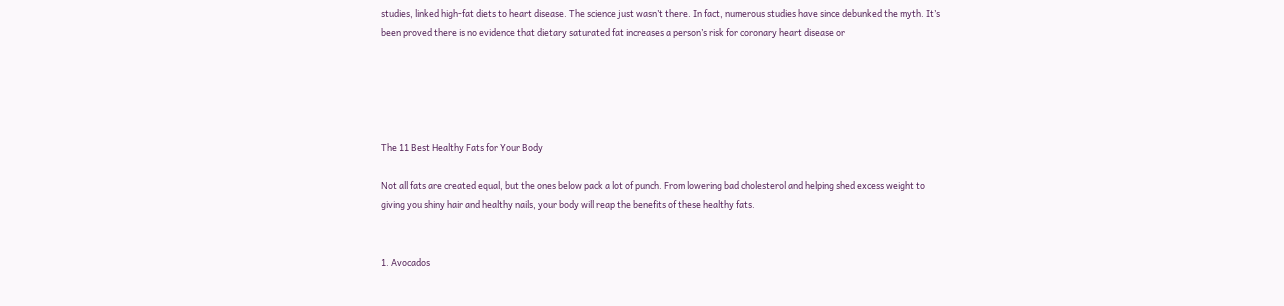studies, linked high-fat diets to heart disease. The science just wasn’t there. In fact, numerous studies have since debunked the myth. It’s been proved there is no evidence that dietary saturated fat increases a person’s risk for coronary heart disease or





The 11 Best Healthy Fats for Your Body

Not all fats are created equal, but the ones below pack a lot of punch. From lowering bad cholesterol and helping shed excess weight to giving you shiny hair and healthy nails, your body will reap the benefits of these healthy fats.


1. Avocados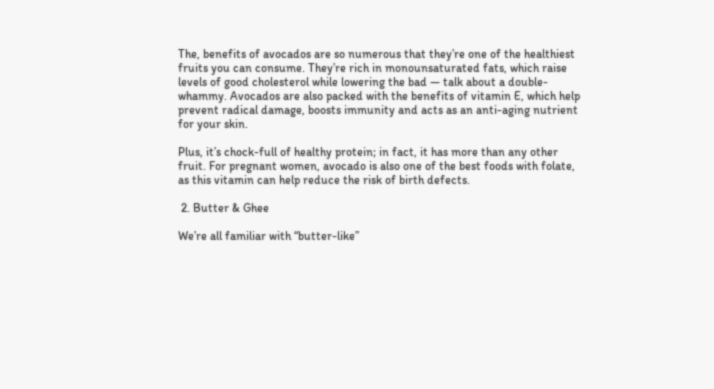The, benefits of avocados are so numerous that they’re one of the healthiest fruits you can consume. They’re rich in monounsaturated fats, which raise levels of good cholesterol while lowering the bad — talk about a double-whammy. Avocados are also packed with the benefits of vitamin E, which help prevent radical damage, boosts immunity and acts as an anti-aging nutrient for your skin.

Plus, it’s chock-full of healthy protein; in fact, it has more than any other fruit. For pregnant women, avocado is also one of the best foods with folate, as this vitamin can help reduce the risk of birth defects.

 2. Butter & Ghee

We’re all familiar with “butter-like”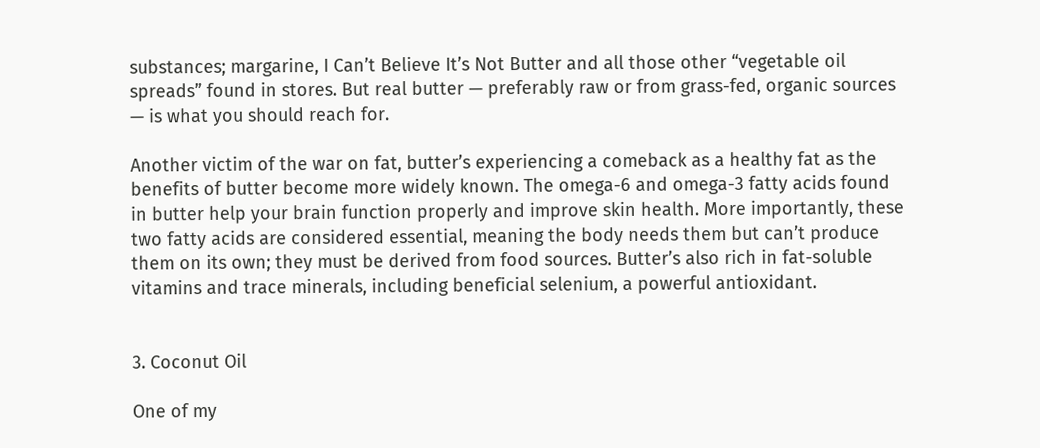substances; margarine, I Can’t Believe It’s Not Butter and all those other “vegetable oil spreads” found in stores. But real butter — preferably raw or from grass-fed, organic sources — is what you should reach for.

Another victim of the war on fat, butter’s experiencing a comeback as a healthy fat as the benefits of butter become more widely known. The omega-6 and omega-3 fatty acids found in butter help your brain function properly and improve skin health. More importantly, these two fatty acids are considered essential, meaning the body needs them but can’t produce them on its own; they must be derived from food sources. Butter’s also rich in fat-soluble vitamins and trace minerals, including beneficial selenium, a powerful antioxidant.


3. Coconut Oil

One of my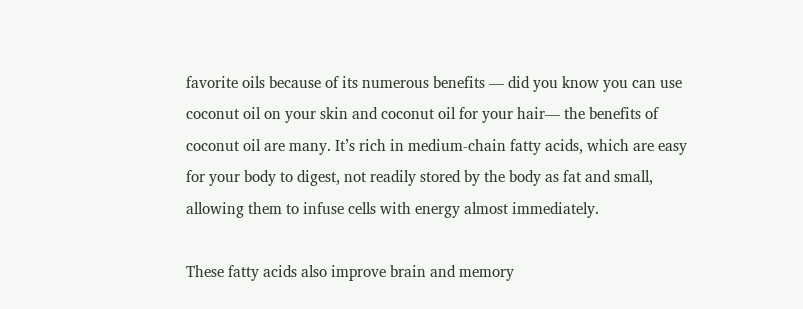favorite oils because of its numerous benefits — did you know you can use coconut oil on your skin and coconut oil for your hair— the benefits of coconut oil are many. It’s rich in medium-chain fatty acids, which are easy for your body to digest, not readily stored by the body as fat and small, allowing them to infuse cells with energy almost immediately.

These fatty acids also improve brain and memory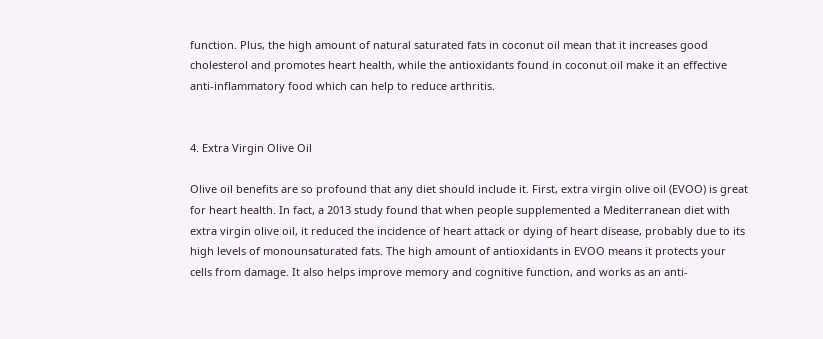function. Plus, the high amount of natural saturated fats in coconut oil mean that it increases good cholesterol and promotes heart health, while the antioxidants found in coconut oil make it an effective anti-inflammatory food which can help to reduce arthritis.


4. Extra Virgin Olive Oil

Olive oil benefits are so profound that any diet should include it. First, extra virgin olive oil (EVOO) is great for heart health. In fact, a 2013 study found that when people supplemented a Mediterranean diet with extra virgin olive oil, it reduced the incidence of heart attack or dying of heart disease, probably due to its high levels of monounsaturated fats. The high amount of antioxidants in EVOO means it protects your cells from damage. It also helps improve memory and cognitive function, and works as an anti-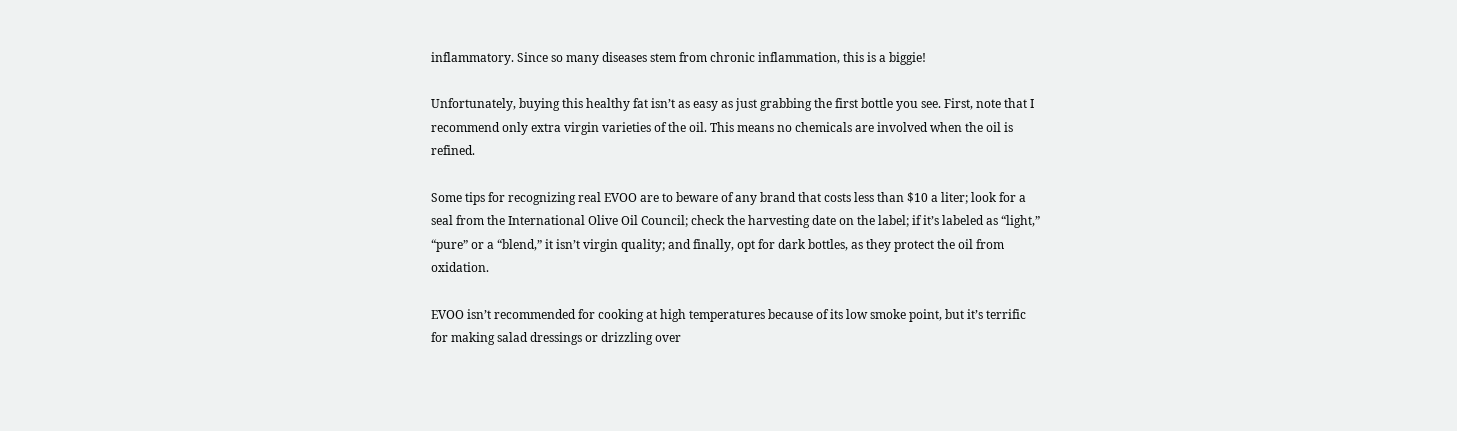inflammatory. Since so many diseases stem from chronic inflammation, this is a biggie!

Unfortunately, buying this healthy fat isn’t as easy as just grabbing the first bottle you see. First, note that I recommend only extra virgin varieties of the oil. This means no chemicals are involved when the oil is refined.

Some tips for recognizing real EVOO are to beware of any brand that costs less than $10 a liter; look for a seal from the International Olive Oil Council; check the harvesting date on the label; if it’s labeled as “light,” “pure” or a “blend,” it isn’t virgin quality; and finally, opt for dark bottles, as they protect the oil from oxidation.

EVOO isn’t recommended for cooking at high temperatures because of its low smoke point, but it’s terrific for making salad dressings or drizzling over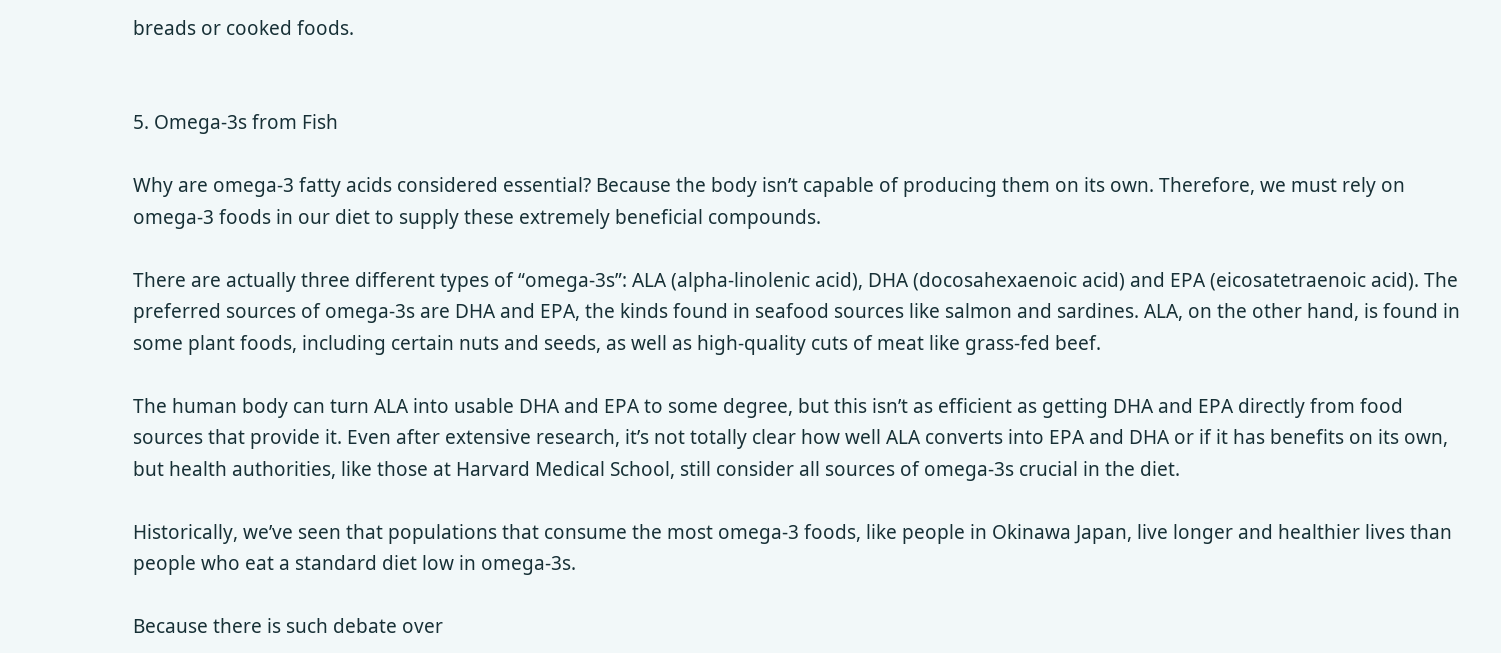breads or cooked foods.


5. Omega-3s from Fish

Why are omega-3 fatty acids considered essential? Because the body isn’t capable of producing them on its own. Therefore, we must rely on omega-3 foods in our diet to supply these extremely beneficial compounds.

There are actually three different types of “omega-3s”: ALA (alpha-linolenic acid), DHA (docosahexaenoic acid) and EPA (eicosatetraenoic acid). The preferred sources of omega-3s are DHA and EPA, the kinds found in seafood sources like salmon and sardines. ALA, on the other hand, is found in some plant foods, including certain nuts and seeds, as well as high-quality cuts of meat like grass-fed beef.

The human body can turn ALA into usable DHA and EPA to some degree, but this isn’t as efficient as getting DHA and EPA directly from food sources that provide it. Even after extensive research, it’s not totally clear how well ALA converts into EPA and DHA or if it has benefits on its own, but health authorities, like those at Harvard Medical School, still consider all sources of omega-3s crucial in the diet.

Historically, we’ve seen that populations that consume the most omega-3 foods, like people in Okinawa Japan, live longer and healthier lives than people who eat a standard diet low in omega-3s.

Because there is such debate over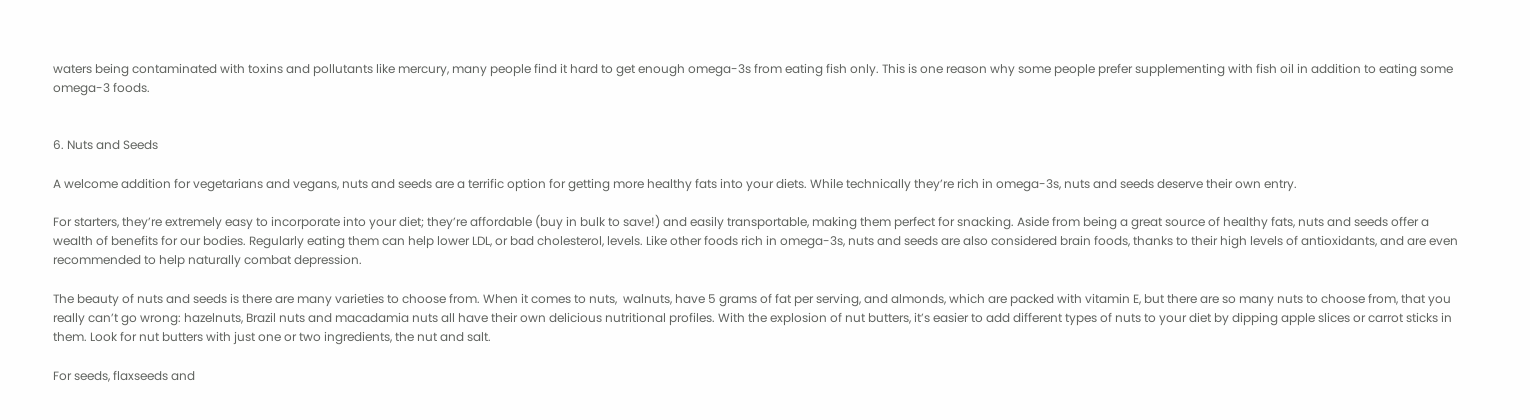waters being contaminated with toxins and pollutants like mercury, many people find it hard to get enough omega-3s from eating fish only. This is one reason why some people prefer supplementing with fish oil in addition to eating some omega-3 foods.


6. Nuts and Seeds

A welcome addition for vegetarians and vegans, nuts and seeds are a terrific option for getting more healthy fats into your diets. While technically they’re rich in omega-3s, nuts and seeds deserve their own entry.

For starters, they’re extremely easy to incorporate into your diet; they’re affordable (buy in bulk to save!) and easily transportable, making them perfect for snacking. Aside from being a great source of healthy fats, nuts and seeds offer a wealth of benefits for our bodies. Regularly eating them can help lower LDL, or bad cholesterol, levels. Like other foods rich in omega-3s, nuts and seeds are also considered brain foods, thanks to their high levels of antioxidants, and are even recommended to help naturally combat depression.

The beauty of nuts and seeds is there are many varieties to choose from. When it comes to nuts,  walnuts, have 5 grams of fat per serving, and almonds, which are packed with vitamin E, but there are so many nuts to choose from, that you really can’t go wrong: hazelnuts, Brazil nuts and macadamia nuts all have their own delicious nutritional profiles. With the explosion of nut butters, it’s easier to add different types of nuts to your diet by dipping apple slices or carrot sticks in them. Look for nut butters with just one or two ingredients, the nut and salt.

For seeds, flaxseeds and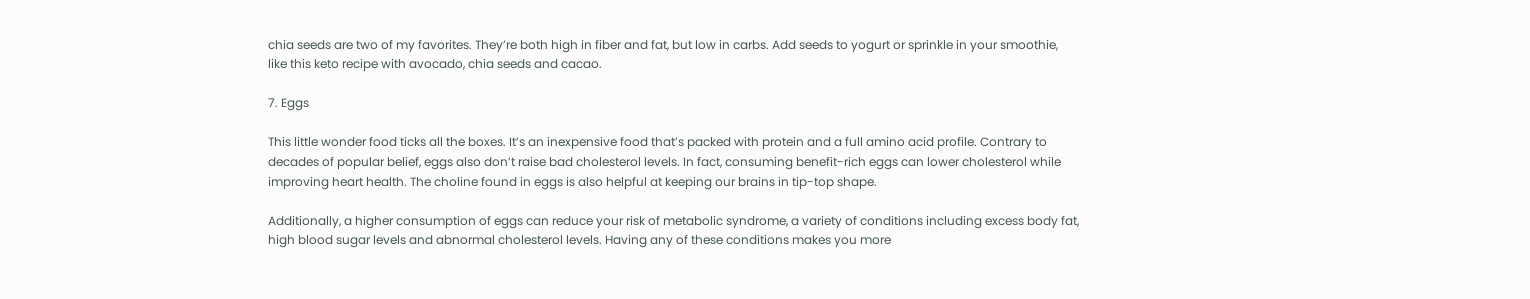chia seeds are two of my favorites. They’re both high in fiber and fat, but low in carbs. Add seeds to yogurt or sprinkle in your smoothie, like this keto recipe with avocado, chia seeds and cacao.

7. Eggs

This little wonder food ticks all the boxes. It’s an inexpensive food that’s packed with protein and a full amino acid profile. Contrary to decades of popular belief, eggs also don’t raise bad cholesterol levels. In fact, consuming benefit-rich eggs can lower cholesterol while improving heart health. The choline found in eggs is also helpful at keeping our brains in tip-top shape.

Additionally, a higher consumption of eggs can reduce your risk of metabolic syndrome, a variety of conditions including excess body fat, high blood sugar levels and abnormal cholesterol levels. Having any of these conditions makes you more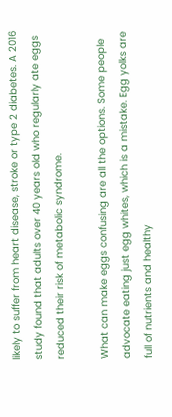likely to suffer from heart disease, stroke or type 2 diabetes. A 2016 study found that adults over 40 years old who regularly ate eggs reduced their risk of metabolic syndrome.

What can make eggs confusing are all the options. Some people advocate eating just egg whites, which is a mistake. Egg yolks are full of nutrients and healthy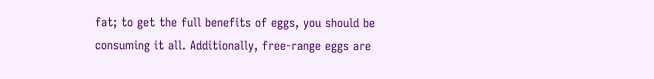fat; to get the full benefits of eggs, you should be consuming it all. Additionally, free-range eggs are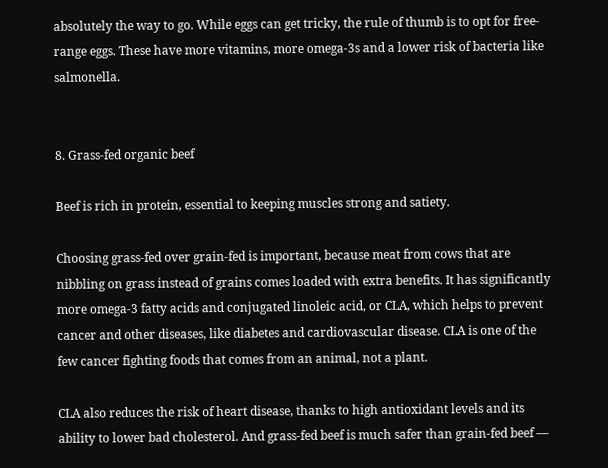absolutely the way to go. While eggs can get tricky, the rule of thumb is to opt for free-range eggs. These have more vitamins, more omega-3s and a lower risk of bacteria like salmonella.


8. Grass-fed organic beef

Beef is rich in protein, essential to keeping muscles strong and satiety.

Choosing grass-fed over grain-fed is important, because meat from cows that are nibbling on grass instead of grains comes loaded with extra benefits. It has significantly more omega-3 fatty acids and conjugated linoleic acid, or CLA, which helps to prevent cancer and other diseases, like diabetes and cardiovascular disease. CLA is one of the few cancer fighting foods that comes from an animal, not a plant.

CLA also reduces the risk of heart disease, thanks to high antioxidant levels and its ability to lower bad cholesterol. And grass-fed beef is much safer than grain-fed beef —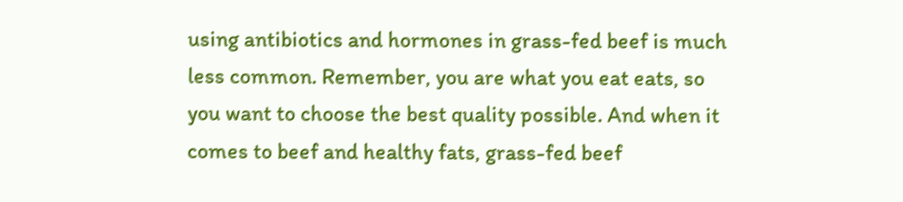using antibiotics and hormones in grass-fed beef is much less common. Remember, you are what you eat eats, so you want to choose the best quality possible. And when it comes to beef and healthy fats, grass-fed beef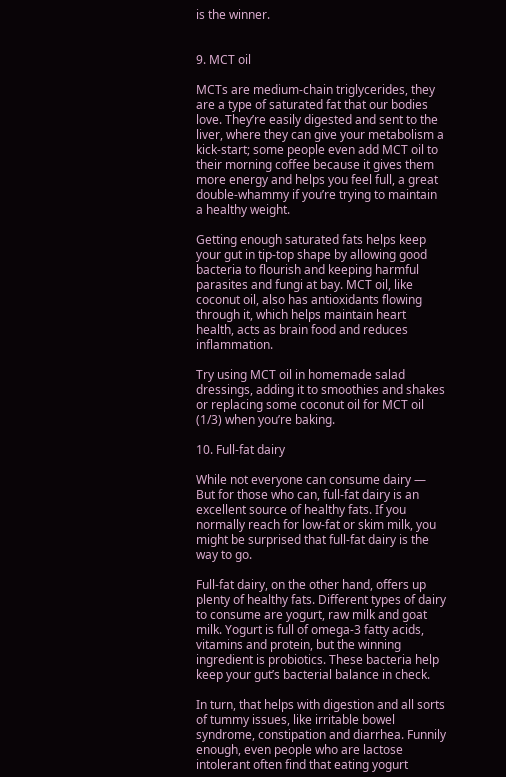is the winner.


9. MCT oil

MCTs are medium-chain triglycerides, they are a type of saturated fat that our bodies love. They’re easily digested and sent to the liver, where they can give your metabolism a kick-start; some people even add MCT oil to their morning coffee because it gives them more energy and helps you feel full, a great double-whammy if you’re trying to maintain a healthy weight.

Getting enough saturated fats helps keep your gut in tip-top shape by allowing good bacteria to flourish and keeping harmful parasites and fungi at bay. MCT oil, like coconut oil, also has antioxidants flowing through it, which helps maintain heart health, acts as brain food and reduces inflammation.

Try using MCT oil in homemade salad dressings, adding it to smoothies and shakes or replacing some coconut oil for MCT oil (1/3) when you’re baking.

10. Full-fat dairy

While not everyone can consume dairy — But for those who can, full-fat dairy is an excellent source of healthy fats. If you normally reach for low-fat or skim milk, you might be surprised that full-fat dairy is the way to go.

Full-fat dairy, on the other hand, offers up plenty of healthy fats. Different types of dairy to consume are yogurt, raw milk and goat milk. Yogurt is full of omega-3 fatty acids, vitamins and protein, but the winning ingredient is probiotics. These bacteria help keep your gut’s bacterial balance in check.

In turn, that helps with digestion and all sorts of tummy issues, like irritable bowel syndrome, constipation and diarrhea. Funnily enough, even people who are lactose intolerant often find that eating yogurt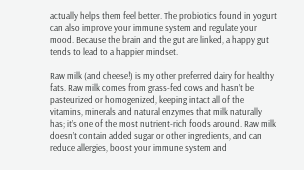actually helps them feel better. The probiotics found in yogurt can also improve your immune system and regulate your mood. Because the brain and the gut are linked, a happy gut tends to lead to a happier mindset.

Raw milk (and cheese!) is my other preferred dairy for healthy fats. Raw milk comes from grass-fed cows and hasn’t be pasteurized or homogenized, keeping intact all of the vitamins, minerals and natural enzymes that milk naturally has; it’s one of the most nutrient-rich foods around. Raw milk doesn’t contain added sugar or other ingredients, and can reduce allergies, boost your immune system and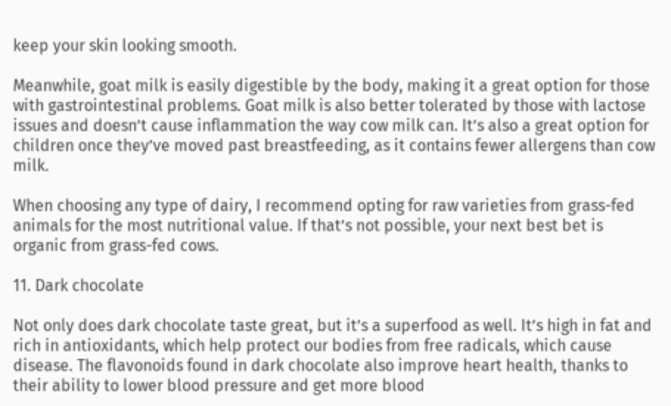keep your skin looking smooth.

Meanwhile, goat milk is easily digestible by the body, making it a great option for those with gastrointestinal problems. Goat milk is also better tolerated by those with lactose issues and doesn’t cause inflammation the way cow milk can. It’s also a great option for children once they’ve moved past breastfeeding, as it contains fewer allergens than cow milk.

When choosing any type of dairy, I recommend opting for raw varieties from grass-fed animals for the most nutritional value. If that’s not possible, your next best bet is organic from grass-fed cows.

11. Dark chocolate

Not only does dark chocolate taste great, but it’s a superfood as well. It’s high in fat and rich in antioxidants, which help protect our bodies from free radicals, which cause disease. The flavonoids found in dark chocolate also improve heart health, thanks to their ability to lower blood pressure and get more blood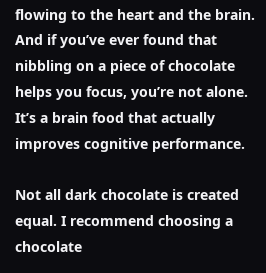flowing to the heart and the brain. And if you’ve ever found that nibbling on a piece of chocolate helps you focus, you’re not alone. It’s a brain food that actually improves cognitive performance.

Not all dark chocolate is created equal. I recommend choosing a chocolate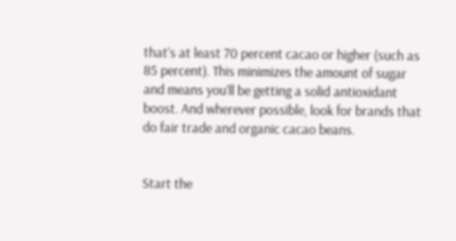that’s at least 70 percent cacao or higher (such as 85 percent). This minimizes the amount of sugar and means you’ll be getting a solid antioxidant boost. And wherever possible, look for brands that do fair trade and organic cacao beans.


Start the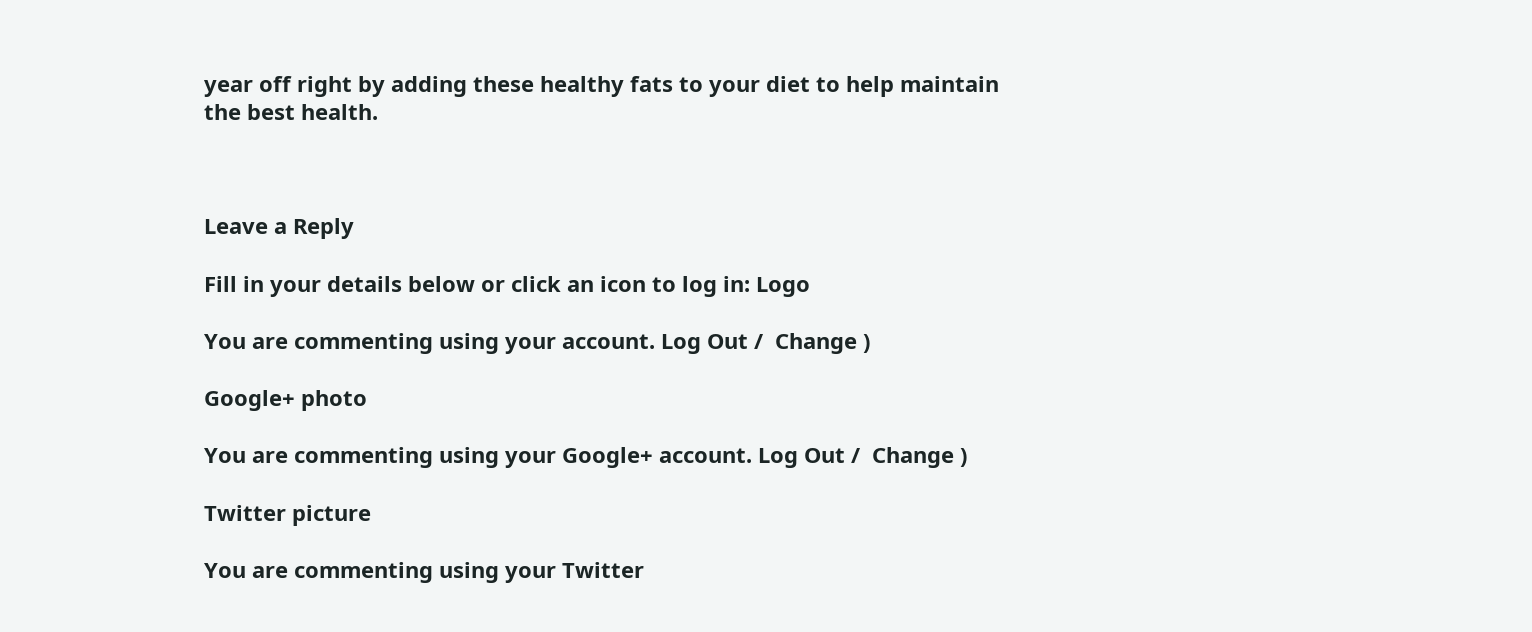year off right by adding these healthy fats to your diet to help maintain the best health.



Leave a Reply

Fill in your details below or click an icon to log in: Logo

You are commenting using your account. Log Out /  Change )

Google+ photo

You are commenting using your Google+ account. Log Out /  Change )

Twitter picture

You are commenting using your Twitter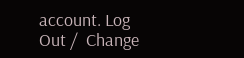account. Log Out /  Change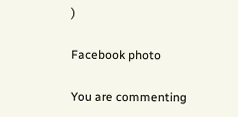)

Facebook photo

You are commenting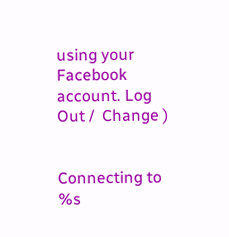using your Facebook account. Log Out /  Change )


Connecting to %s